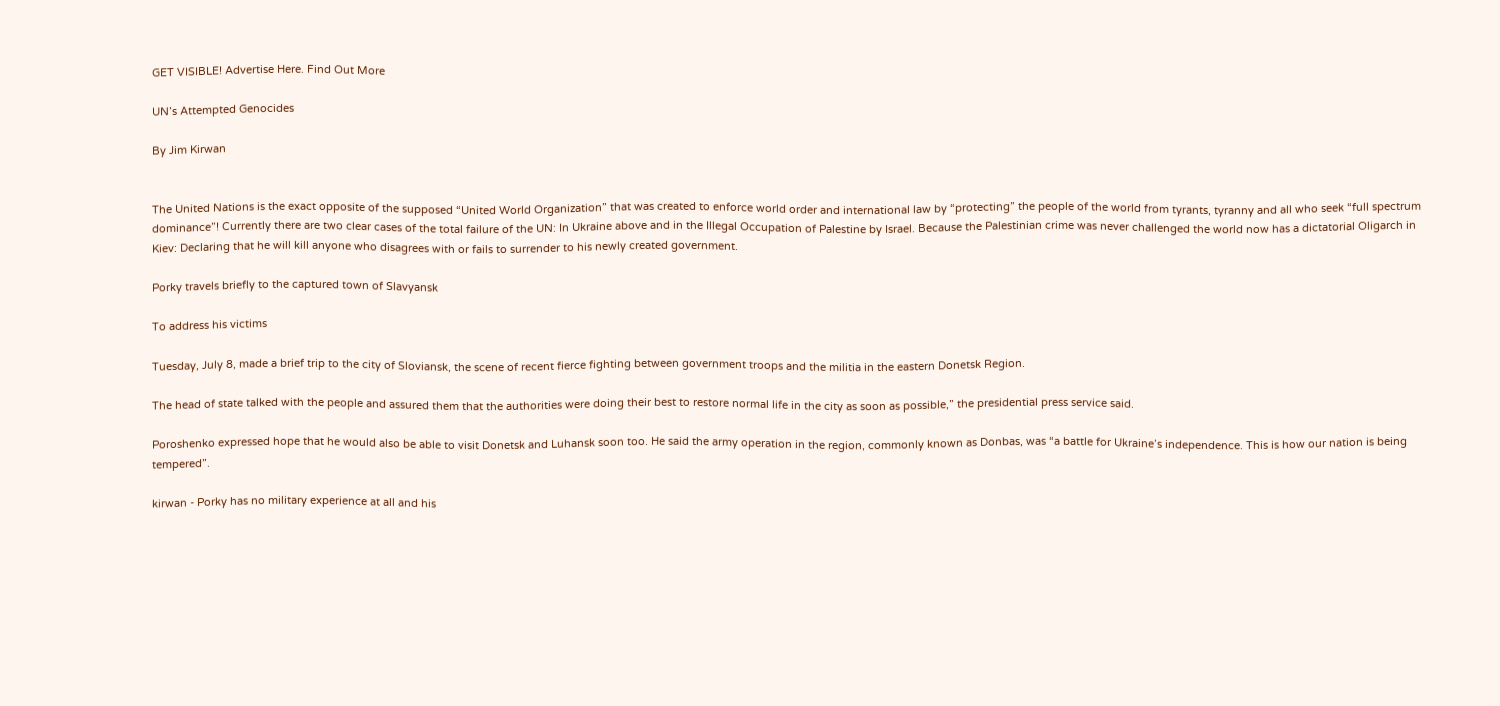GET VISIBLE! Advertise Here. Find Out More

UN’s Attempted Genocides

By Jim Kirwan


The United Nations is the exact opposite of the supposed “United World Organization” that was created to enforce world order and international law by “protecting” the people of the world from tyrants, tyranny and all who seek “full spectrum dominance”! Currently there are two clear cases of the total failure of the UN: In Ukraine above and in the Illegal Occupation of Palestine by Israel. Because the Palestinian crime was never challenged the world now has a dictatorial Oligarch in Kiev: Declaring that he will kill anyone who disagrees with or fails to surrender to his newly created government.

Porky travels briefly to the captured town of Slavyansk

To address his victims

Tuesday, July 8, made a brief trip to the city of Sloviansk, the scene of recent fierce fighting between government troops and the militia in the eastern Donetsk Region.

The head of state talked with the people and assured them that the authorities were doing their best to restore normal life in the city as soon as possible,” the presidential press service said.

Poroshenko expressed hope that he would also be able to visit Donetsk and Luhansk soon too. He said the army operation in the region, commonly known as Donbas, was “a battle for Ukraine’s independence. This is how our nation is being tempered”.

kirwan - Porky has no military experience at all and his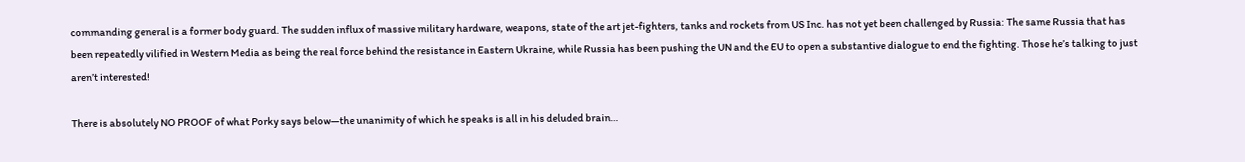commanding general is a former body guard. The sudden influx of massive military hardware, weapons, state of the art jet-fighters, tanks and rockets from US Inc. has not yet been challenged by Russia: The same Russia that has been repeatedly vilified in Western Media as being the real force behind the resistance in Eastern Ukraine, while Russia has been pushing the UN and the EU to open a substantive dialogue to end the fighting. Those he’s talking to just aren’t interested!

There is absolutely NO PROOF of what Porky says below—the unanimity of which he speaks is all in his deluded brain…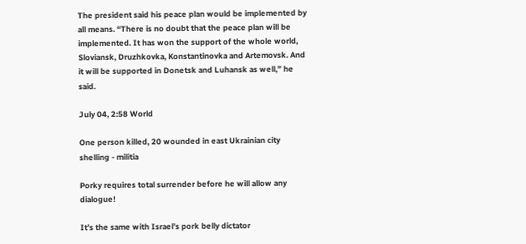The president said his peace plan would be implemented by all means. “There is no doubt that the peace plan will be implemented. It has won the support of the whole world, Sloviansk, Druzhkovka, Konstantinovka and Artemovsk. And it will be supported in Donetsk and Luhansk as well,” he said.

July 04, 2:58 World

One person killed, 20 wounded in east Ukrainian city shelling - militia

Porky requires total surrender before he will allow any dialogue!

It’s the same with Israel’s pork belly dictator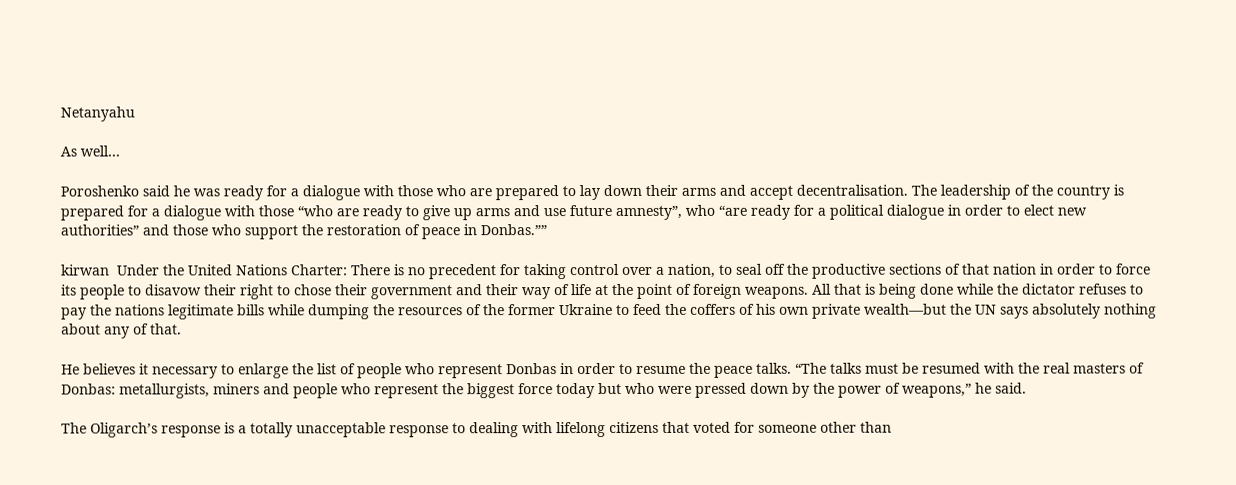Netanyahu

As well…

Poroshenko said he was ready for a dialogue with those who are prepared to lay down their arms and accept decentralisation. The leadership of the country is prepared for a dialogue with those “who are ready to give up arms and use future amnesty”, who “are ready for a political dialogue in order to elect new authorities” and those who support the restoration of peace in Donbas.””

kirwan  Under the United Nations Charter: There is no precedent for taking control over a nation, to seal off the productive sections of that nation in order to force its people to disavow their right to chose their government and their way of life at the point of foreign weapons. All that is being done while the dictator refuses to pay the nations legitimate bills while dumping the resources of the former Ukraine to feed the coffers of his own private wealth—but the UN says absolutely nothing about any of that.

He believes it necessary to enlarge the list of people who represent Donbas in order to resume the peace talks. “The talks must be resumed with the real masters of Donbas: metallurgists, miners and people who represent the biggest force today but who were pressed down by the power of weapons,” he said.

The Oligarch’s response is a totally unacceptable response to dealing with lifelong citizens that voted for someone other than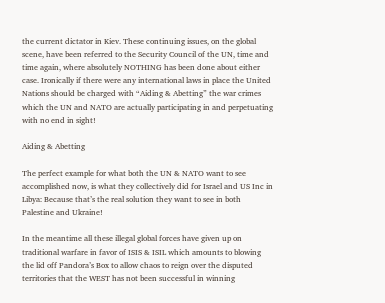the current dictator in Kiev. These continuing issues, on the global scene, have been referred to the Security Council of the UN, time and time again, where absolutely NOTHING has been done about either case. Ironically if there were any international laws in place the United Nations should be charged with “Aiding & Abetting” the war crimes which the UN and NATO are actually participating in and perpetuating with no end in sight!

Aiding & Abetting

The perfect example for what both the UN & NATO want to see accomplished now, is what they collectively did for Israel and US Inc in Libya: Because that’s the real solution they want to see in both Palestine and Ukraine!

In the meantime all these illegal global forces have given up on traditional warfare in favor of ISIS & ISIL which amounts to blowing the lid off Pandora’s Box to allow chaos to reign over the disputed territories that the WEST has not been successful in winning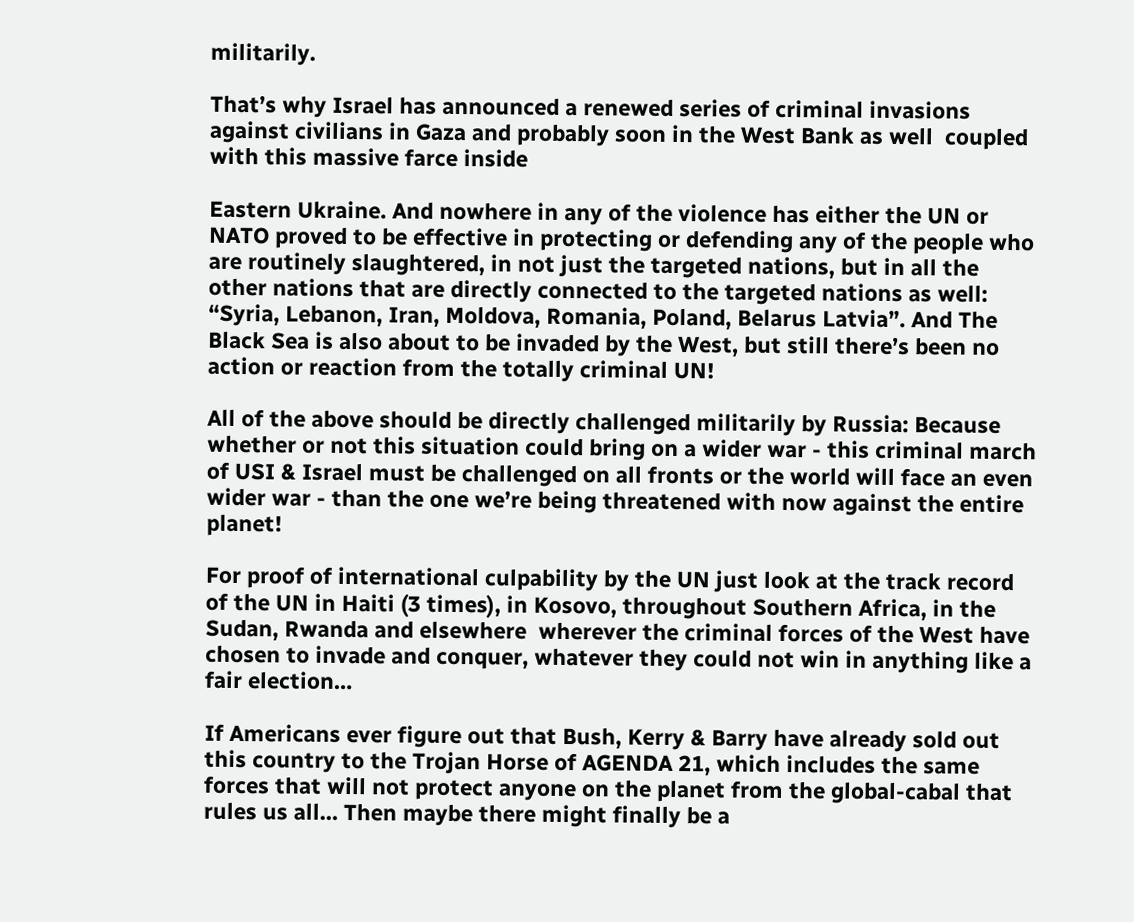militarily.

That’s why Israel has announced a renewed series of criminal invasions against civilians in Gaza and probably soon in the West Bank as well  coupled with this massive farce inside

Eastern Ukraine. And nowhere in any of the violence has either the UN or NATO proved to be effective in protecting or defending any of the people who are routinely slaughtered, in not just the targeted nations, but in all the other nations that are directly connected to the targeted nations as well: “Syria, Lebanon, Iran, Moldova, Romania, Poland, Belarus Latvia”. And The Black Sea is also about to be invaded by the West, but still there’s been no action or reaction from the totally criminal UN!

All of the above should be directly challenged militarily by Russia: Because whether or not this situation could bring on a wider war - this criminal march of USI & Israel must be challenged on all fronts or the world will face an even wider war - than the one we’re being threatened with now against the entire planet!

For proof of international culpability by the UN just look at the track record of the UN in Haiti (3 times), in Kosovo, throughout Southern Africa, in the Sudan, Rwanda and elsewhere  wherever the criminal forces of the West have chosen to invade and conquer, whatever they could not win in anything like a fair election…

If Americans ever figure out that Bush, Kerry & Barry have already sold out this country to the Trojan Horse of AGENDA 21, which includes the same forces that will not protect anyone on the planet from the global-cabal that rules us all… Then maybe there might finally be a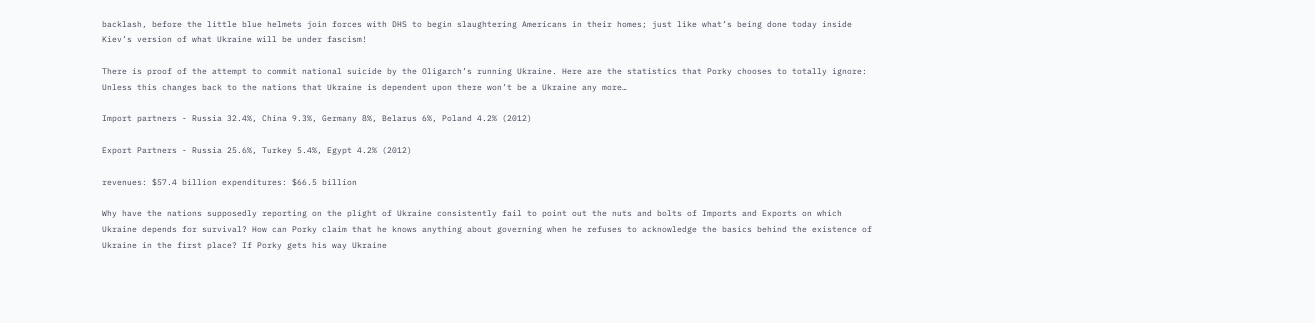backlash, before the little blue helmets join forces with DHS to begin slaughtering Americans in their homes; just like what’s being done today inside Kiev’s version of what Ukraine will be under fascism!

There is proof of the attempt to commit national suicide by the Oligarch’s running Ukraine. Here are the statistics that Porky chooses to totally ignore: Unless this changes back to the nations that Ukraine is dependent upon there won’t be a Ukraine any more…

Import partners - Russia 32.4%, China 9.3%, Germany 8%, Belarus 6%, Poland 4.2% (2012)

Export Partners - Russia 25.6%, Turkey 5.4%, Egypt 4.2% (2012)

revenues: $57.4 billion expenditures: $66.5 billion

Why have the nations supposedly reporting on the plight of Ukraine consistently fail to point out the nuts and bolts of Imports and Exports on which Ukraine depends for survival? How can Porky claim that he knows anything about governing when he refuses to acknowledge the basics behind the existence of Ukraine in the first place? If Porky gets his way Ukraine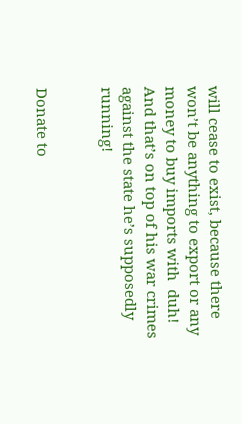will cease to exist, because there won’t be anything to export or any money to buy imports with  duh! And that’s on top of his war crimes against the state he’s supposedly running!


Donate to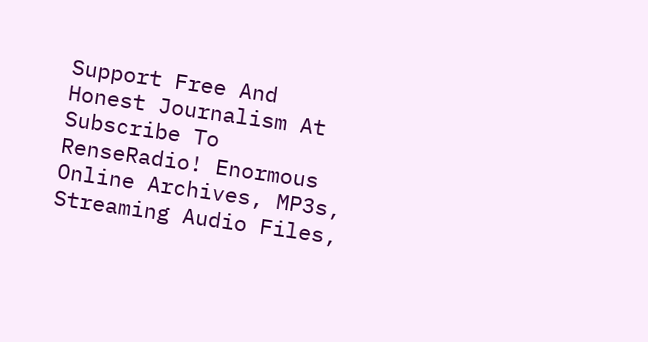Support Free And Honest Journalism At Subscribe To RenseRadio! Enormous Online Archives, MP3s, Streaming Audio Files,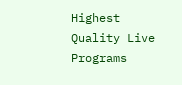Highest Quality Live Programs